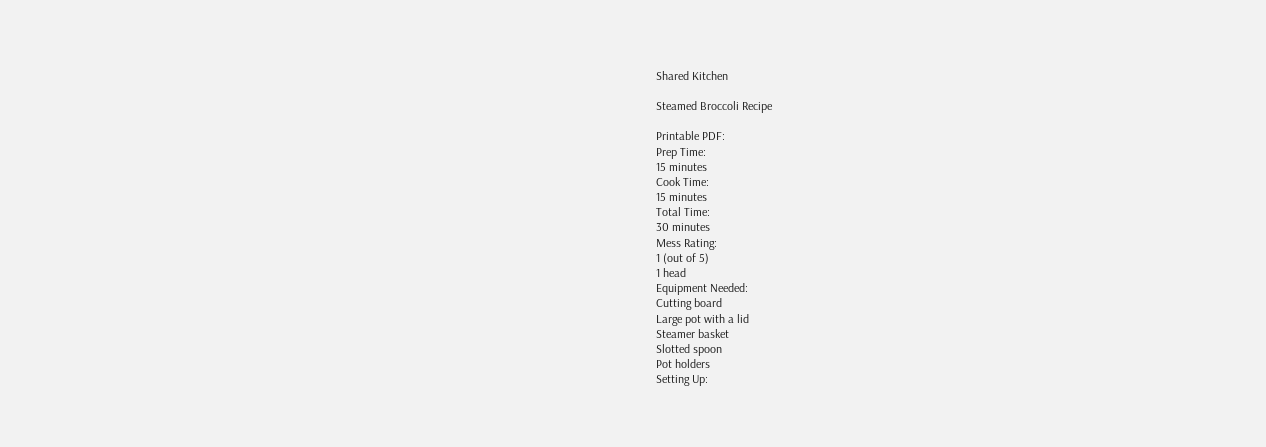Shared Kitchen

Steamed Broccoli Recipe

Printable PDF:
Prep Time:
15 minutes
Cook Time:
15 minutes
Total Time:
30 minutes
Mess Rating:
1 (out of 5)
1 head
Equipment Needed:
Cutting board
Large pot with a lid
Steamer basket
Slotted spoon
Pot holders
Setting Up: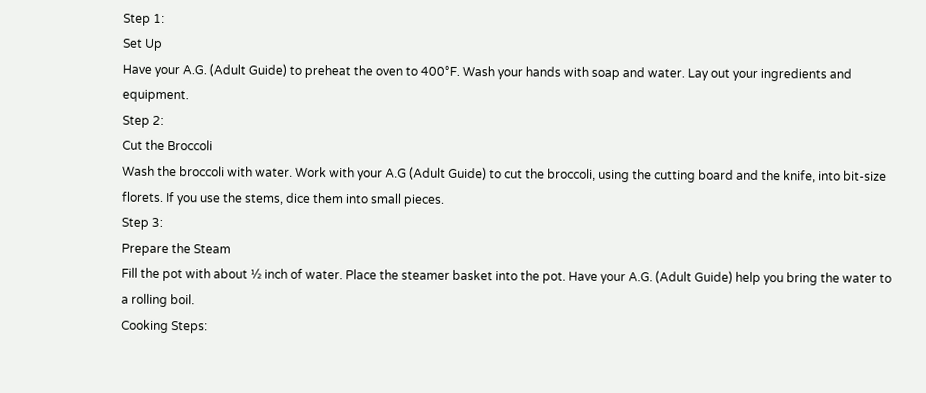Step 1:
Set Up
Have your A.G. (Adult Guide) to preheat the oven to 400°F. Wash your hands with soap and water. Lay out your ingredients and equipment.
Step 2:
Cut the Broccoli
Wash the broccoli with water. Work with your A.G (Adult Guide) to cut the broccoli, using the cutting board and the knife, into bit-size florets. If you use the stems, dice them into small pieces.
Step 3:
Prepare the Steam
Fill the pot with about ½ inch of water. Place the steamer basket into the pot. Have your A.G. (Adult Guide) help you bring the water to a rolling boil.
Cooking Steps: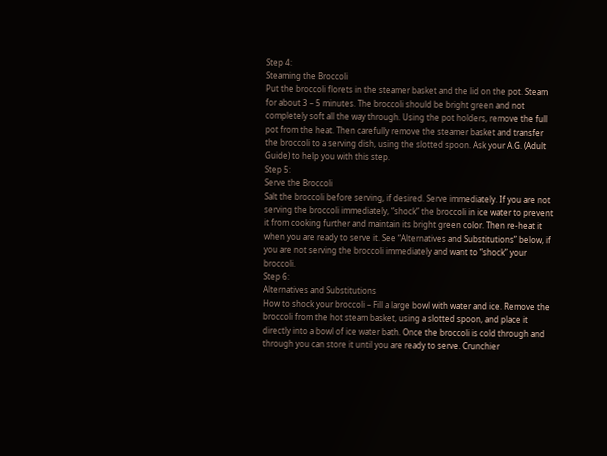Step 4:
Steaming the Broccoli
Put the broccoli florets in the steamer basket and the lid on the pot. Steam for about 3 – 5 minutes. The broccoli should be bright green and not completely soft all the way through. Using the pot holders, remove the full pot from the heat. Then carefully remove the steamer basket and transfer the broccoli to a serving dish, using the slotted spoon. Ask your A.G. (Adult Guide) to help you with this step.
Step 5:
Serve the Broccoli
Salt the broccoli before serving, if desired. Serve immediately. If you are not serving the broccoli immediately, “shock” the broccoli in ice water to prevent it from cooking further and maintain its bright green color. Then re-heat it when you are ready to serve it. See “Alternatives and Substitutions” below, if you are not serving the broccoli immediately and want to “shock” your broccoli.
Step 6:
Alternatives and Substitutions
How to shock your broccoli – Fill a large bowl with water and ice. Remove the broccoli from the hot steam basket, using a slotted spoon, and place it directly into a bowl of ice water bath. Once the broccoli is cold through and through you can store it until you are ready to serve. Crunchier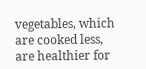vegetables, which are cooked less, are healthier for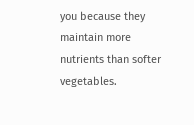you because they maintain more nutrients than softer vegetables.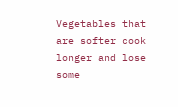Vegetables that are softer cook longer and lose some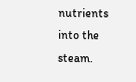nutrients into the steam.